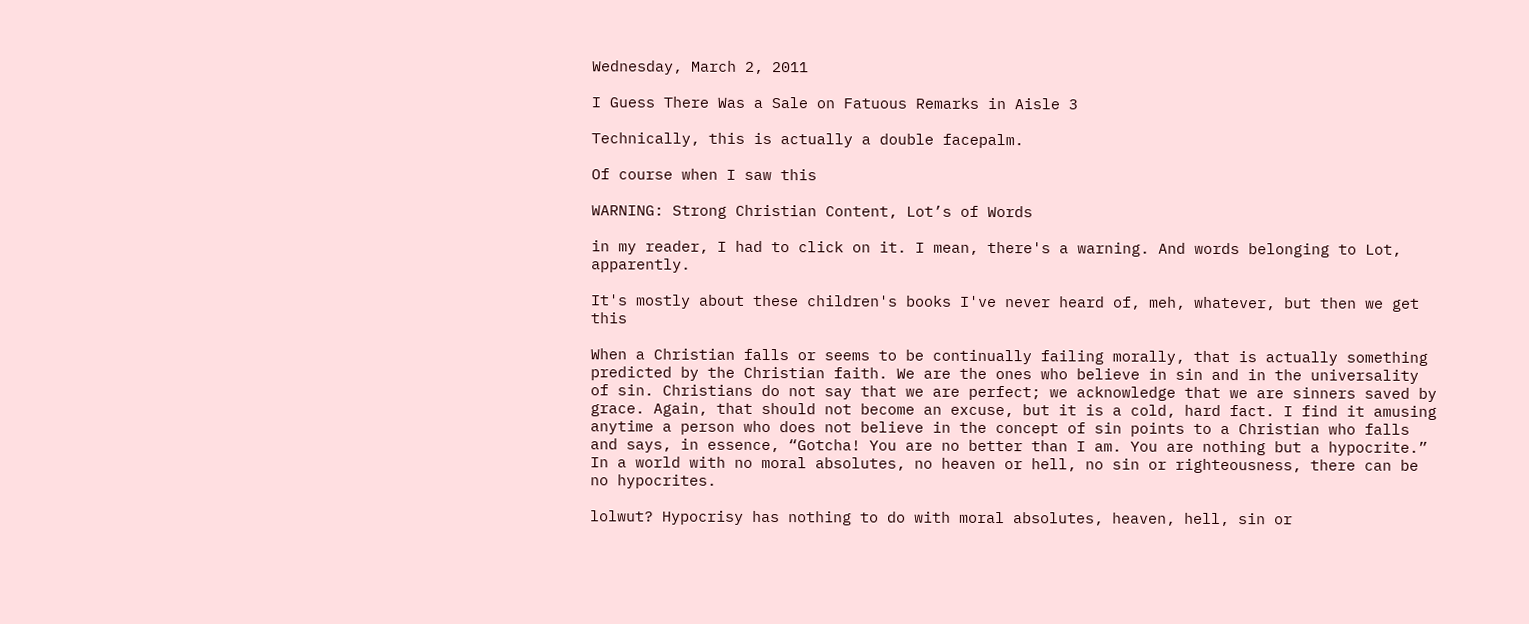Wednesday, March 2, 2011

I Guess There Was a Sale on Fatuous Remarks in Aisle 3

Technically, this is actually a double facepalm.

Of course when I saw this

WARNING: Strong Christian Content, Lot’s of Words

in my reader, I had to click on it. I mean, there's a warning. And words belonging to Lot, apparently.

It's mostly about these children's books I've never heard of, meh, whatever, but then we get this

When a Christian falls or seems to be continually failing morally, that is actually something predicted by the Christian faith. We are the ones who believe in sin and in the universality of sin. Christians do not say that we are perfect; we acknowledge that we are sinners saved by grace. Again, that should not become an excuse, but it is a cold, hard fact. I find it amusing anytime a person who does not believe in the concept of sin points to a Christian who falls and says, in essence, “Gotcha! You are no better than I am. You are nothing but a hypocrite.” In a world with no moral absolutes, no heaven or hell, no sin or righteousness, there can be no hypocrites.

lolwut? Hypocrisy has nothing to do with moral absolutes, heaven, hell, sin or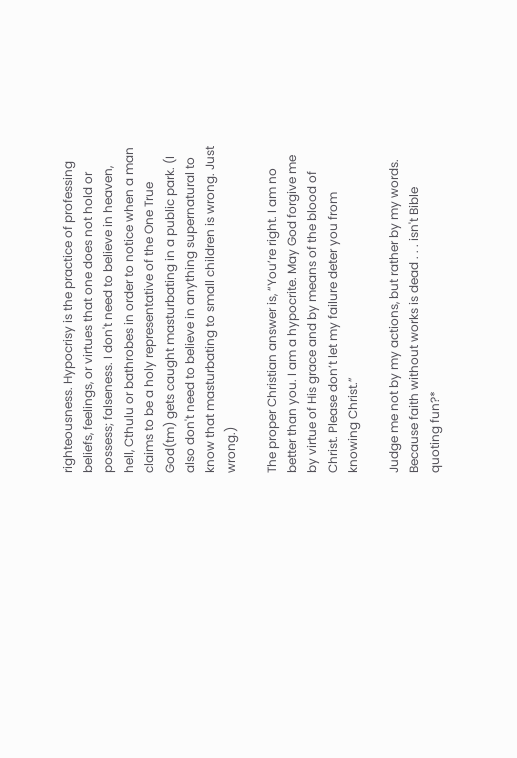righteousness. Hypocrisy is the practice of professing beliefs, feelings, or virtues that one does not hold or possess; falseness. I don't need to believe in heaven, hell, Cthulu or bathrobes in order to notice when a man claims to be a holy representative of the One True God(tm) gets caught masturbating in a public park. (I also don't need to believe in anything supernatural to know that masturbating to small children is wrong. Just wrong.)

The proper Christian answer is, “You’re right. I am no better than you. I am a hypocrite. May God forgive me by virtue of His grace and by means of the blood of Christ. Please don’t let my failure deter you from knowing Christ.”

Judge me not by my actions, but rather by my words. Because faith without works is dead . . . isn't Bible quoting fun?*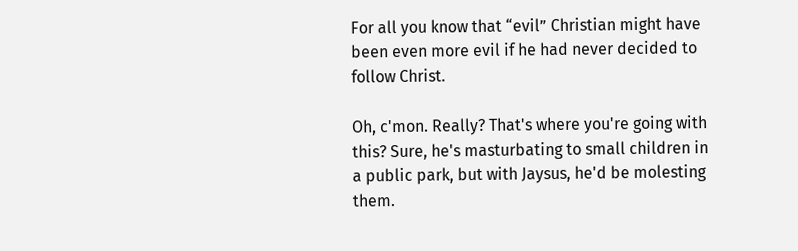For all you know that “evil” Christian might have been even more evil if he had never decided to follow Christ.

Oh, c'mon. Really? That's where you're going with this? Sure, he's masturbating to small children in a public park, but with Jaysus, he'd be molesting them.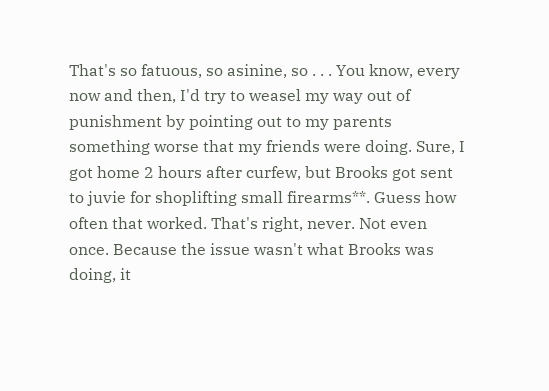That's so fatuous, so asinine, so . . . You know, every now and then, I'd try to weasel my way out of punishment by pointing out to my parents something worse that my friends were doing. Sure, I got home 2 hours after curfew, but Brooks got sent to juvie for shoplifting small firearms**. Guess how often that worked. That's right, never. Not even once. Because the issue wasn't what Brooks was doing, it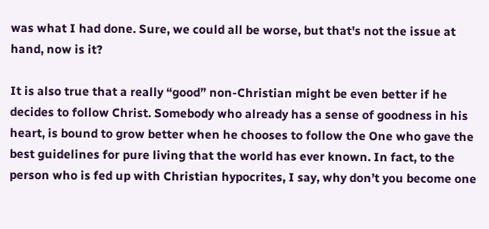was what I had done. Sure, we could all be worse, but that's not the issue at hand, now is it?

It is also true that a really “good” non-Christian might be even better if he decides to follow Christ. Somebody who already has a sense of goodness in his heart, is bound to grow better when he chooses to follow the One who gave the best guidelines for pure living that the world has ever known. In fact, to the person who is fed up with Christian hypocrites, I say, why don’t you become one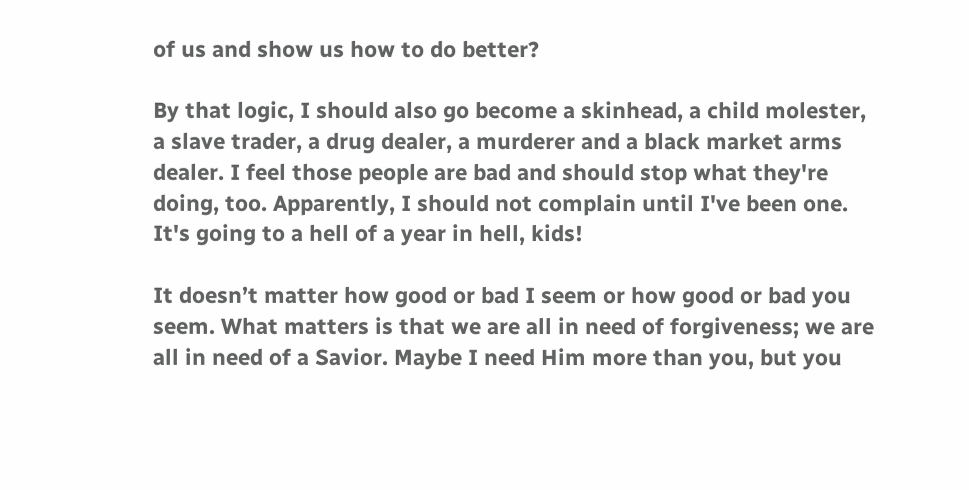of us and show us how to do better?

By that logic, I should also go become a skinhead, a child molester, a slave trader, a drug dealer, a murderer and a black market arms dealer. I feel those people are bad and should stop what they're doing, too. Apparently, I should not complain until I've been one. It's going to a hell of a year in hell, kids!

It doesn’t matter how good or bad I seem or how good or bad you seem. What matters is that we are all in need of forgiveness; we are all in need of a Savior. Maybe I need Him more than you, but you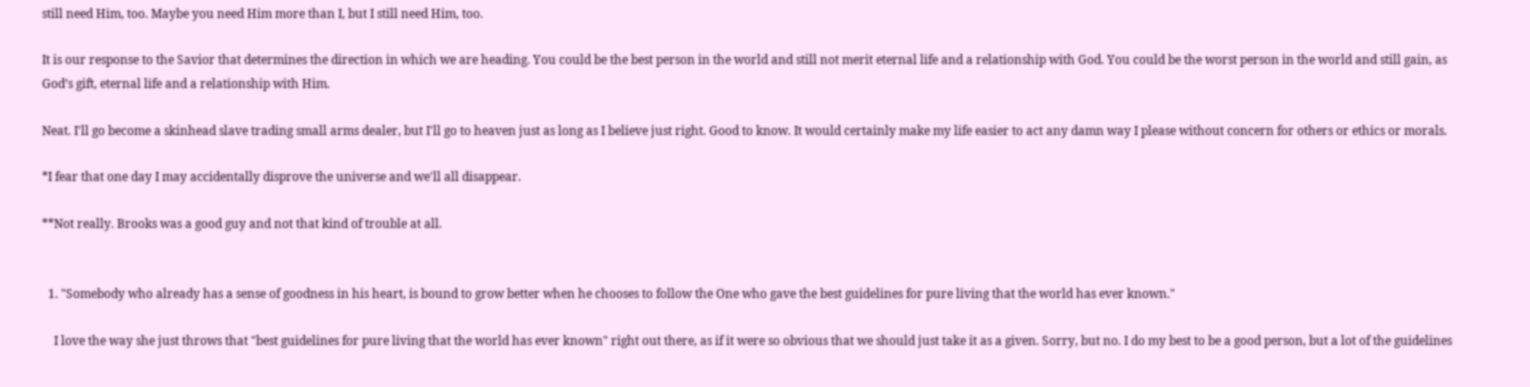still need Him, too. Maybe you need Him more than I, but I still need Him, too.

It is our response to the Savior that determines the direction in which we are heading. You could be the best person in the world and still not merit eternal life and a relationship with God. You could be the worst person in the world and still gain, as God’s gift, eternal life and a relationship with Him.

Neat. I'll go become a skinhead slave trading small arms dealer, but I'll go to heaven just as long as I believe just right. Good to know. It would certainly make my life easier to act any damn way I please without concern for others or ethics or morals.

*I fear that one day I may accidentally disprove the universe and we'll all disappear.

**Not really. Brooks was a good guy and not that kind of trouble at all.


  1. "Somebody who already has a sense of goodness in his heart, is bound to grow better when he chooses to follow the One who gave the best guidelines for pure living that the world has ever known."

    I love the way she just throws that "best guidelines for pure living that the world has ever known" right out there, as if it were so obvious that we should just take it as a given. Sorry, but no. I do my best to be a good person, but a lot of the guidelines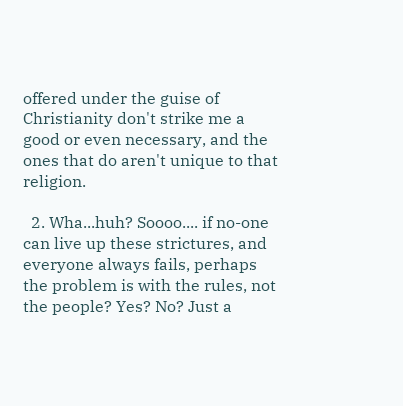offered under the guise of Christianity don't strike me a good or even necessary, and the ones that do aren't unique to that religion.

  2. Wha...huh? Soooo.... if no-one can live up these strictures, and everyone always fails, perhaps the problem is with the rules, not the people? Yes? No? Just a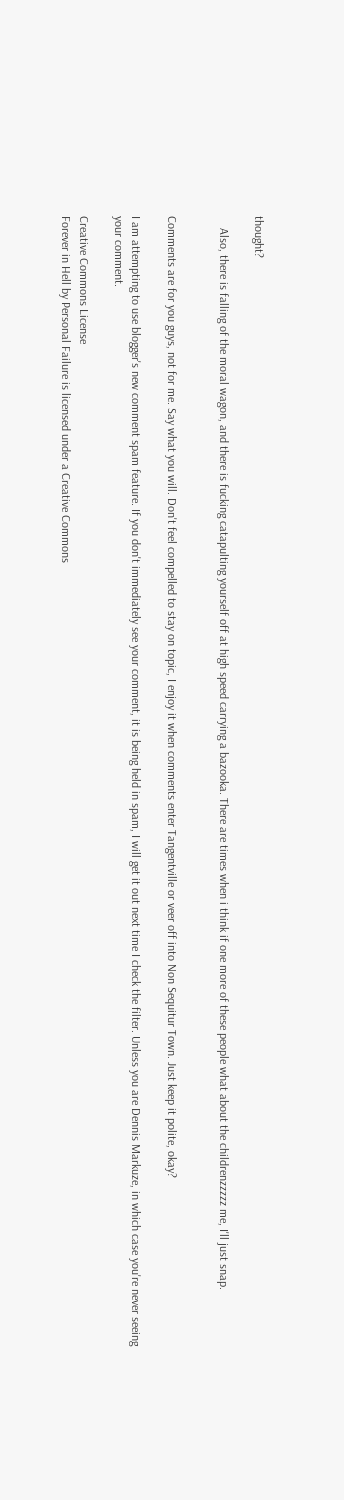thought?

    Also, there is falling of the moral wagon, and there is fucking catapulting yourself off at high speed carrying a bazooka. There are times when i think if one more of these people what about the childrenzzzzz me, I'll just snap.


Comments are for you guys, not for me. Say what you will. Don't feel compelled to stay on topic, I enjoy it when comments enter Tangentville or veer off into Non Sequitur Town. Just keep it polite, okay?

I am attempting to use blogger's new comment spam feature. If you don't immediately see your comment, it is being held in spam, I will get it out next time I check the filter. Unless you are Dennis Markuze, in which case you're never seeing your comment.

Creative Commons License
Forever in Hell by Personal Failure is licensed under a Creative Commons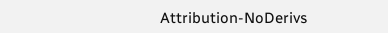Attribution-NoDerivs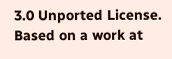3.0 Unported License.
Based on a work at